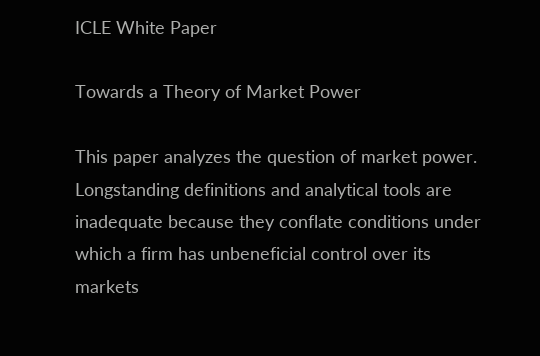ICLE White Paper

Towards a Theory of Market Power

This paper analyzes the question of market power. Longstanding definitions and analytical tools are inadequate because they conflate conditions under which a firm has unbeneficial control over its markets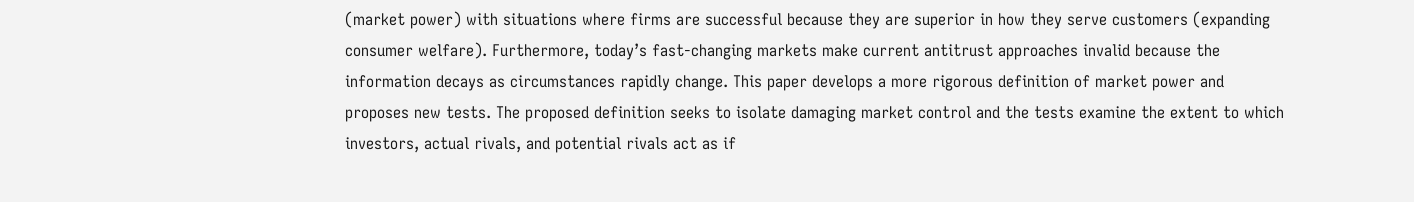(market power) with situations where firms are successful because they are superior in how they serve customers (expanding consumer welfare). Furthermore, today’s fast-changing markets make current antitrust approaches invalid because the information decays as circumstances rapidly change. This paper develops a more rigorous definition of market power and proposes new tests. The proposed definition seeks to isolate damaging market control and the tests examine the extent to which investors, actual rivals, and potential rivals act as if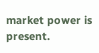market power is present.